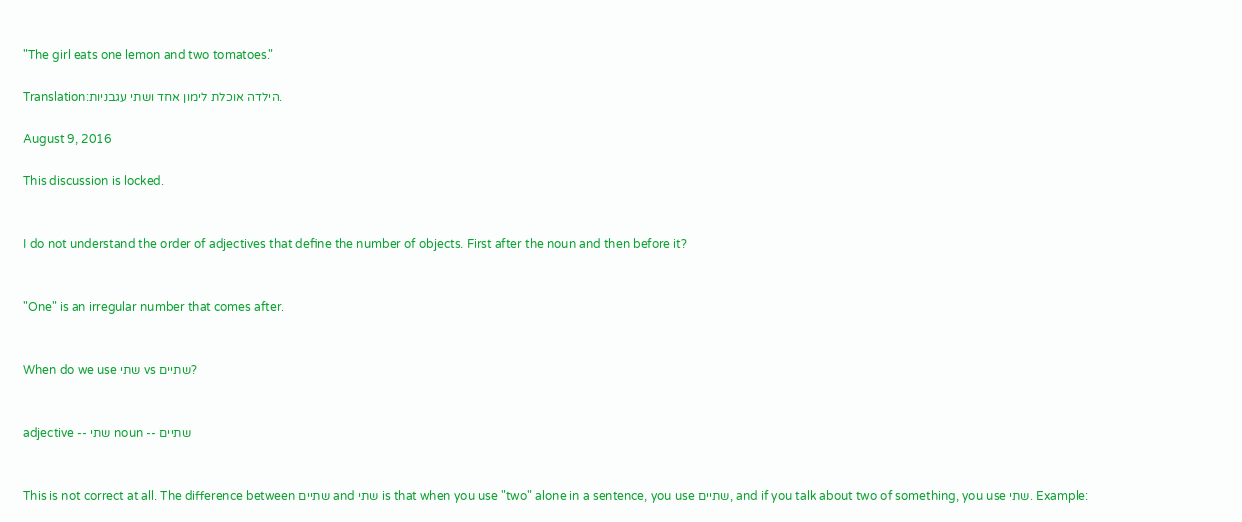"The girl eats one lemon and two tomatoes."

Translation:הילדה אוכלת לימון אחד ושתי עגבניות.

August 9, 2016

This discussion is locked.


I do not understand the order of adjectives that define the number of objects. First after the noun and then before it?


"One" is an irregular number that comes after.


When do we use שתי vs שתיים?


adjective -- שתי noun -- שתיים


This is not correct at all. The difference between שתיים and שתי is that when you use "two" alone in a sentence, you use שתיים, and if you talk about two of something, you use שתי. Example: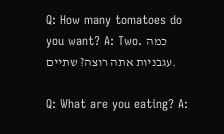Q: How many tomatoes do you want? A: Two. כמה עגבניות אתה רוצה? שתיים.

Q: What are you eating? A: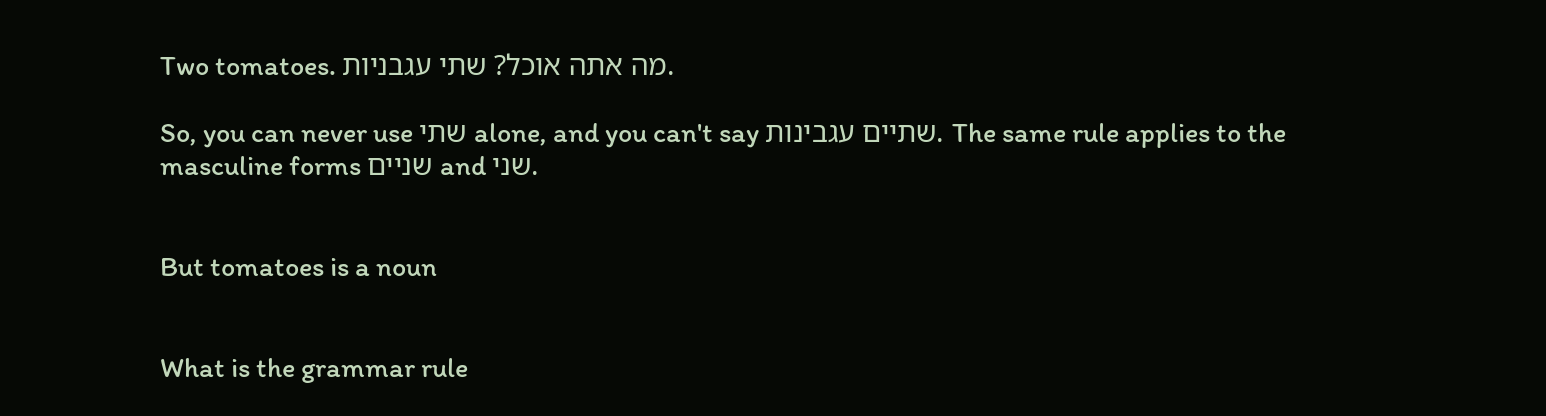Two tomatoes. מה אתה אוכל? שתי עגבניות.

So, you can never use שתי alone, and you can't say שתיים עגבינות. The same rule applies to the masculine forms שניים and שני.


But tomatoes is a noun


What is the grammar rule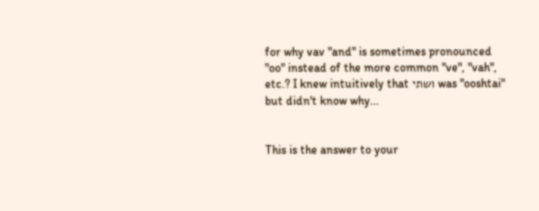for why vav "and" is sometimes pronounced "oo" instead of the more common "ve", "vah", etc.? I knew intuitively that ושתי was "ooshtai" but didn't know why...


This is the answer to your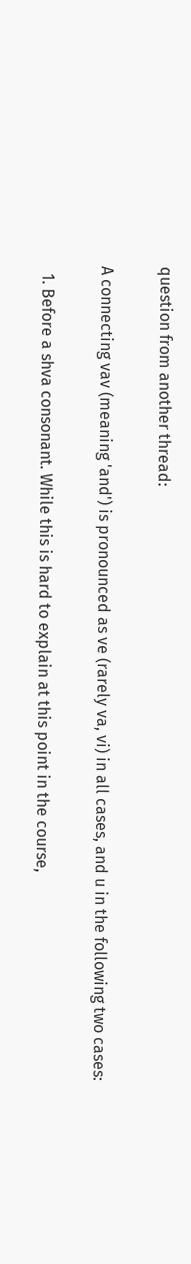question from another thread:

A connecting vav (meaning 'and') is pronounced as ve (rarely va, vi) in all cases, and u in the following two cases:

  1. Before a shva consonant. While this is hard to explain at this point in the course,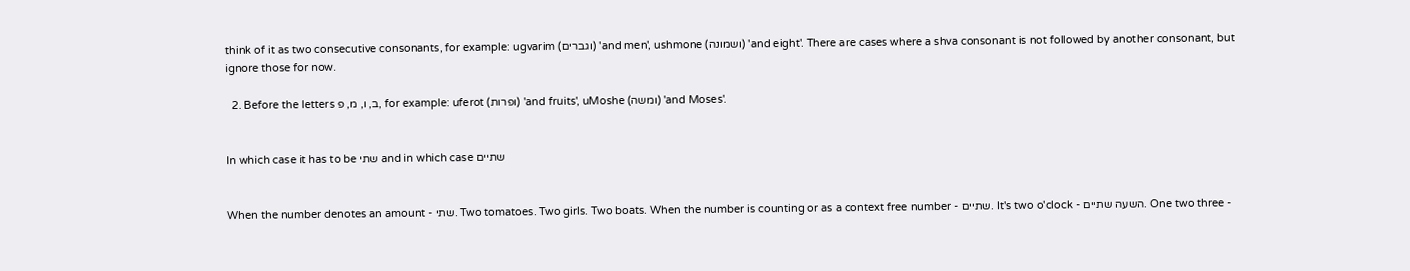think of it as two consecutive consonants, for example: ugvarim (וגברים) 'and men', ushmone (ושמונה) 'and eight'. There are cases where a shva consonant is not followed by another consonant, but ignore those for now.

  2. Before the letters ב, ו, מ, פ, for example: uferot (ופרות) 'and fruits', uMoshe (ומשה) 'and Moses'.


In which case it has to be שתי and in which case שתיים


When the number denotes an amount - שתי. Two tomatoes. Two girls. Two boats. When the number is counting or as a context free number - שתיים. It's two o'clock - השעה שתיים. One two three -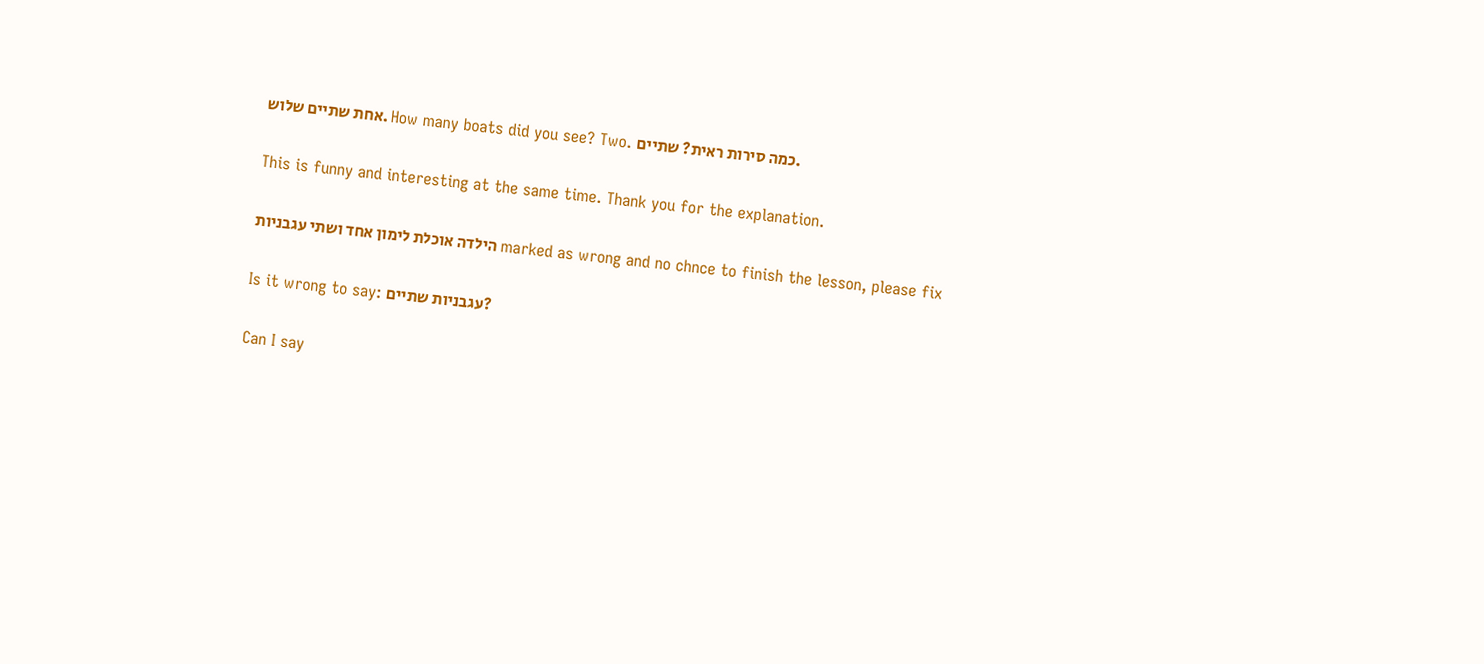אחת שתיים שלוש. How many boats did you see? Two. כמה סירות ראית? שתיים.


This is funny and interesting at the same time. Thank you for the explanation.


הילדה אוכלת לימון אחד ושתי עגבניות marked as wrong and no chnce to finish the lesson, please fix


Is it wrong to say: עגבניות שתיים?


Can I say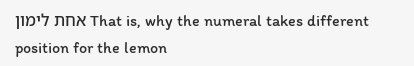אחת לימון That is, why the numeral takes different position for the lemon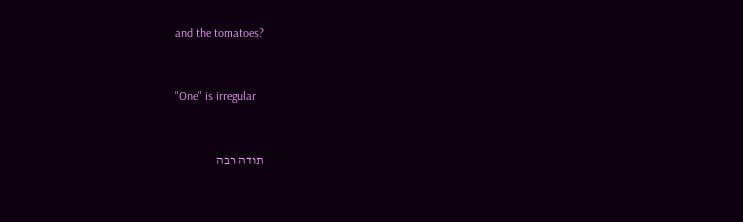and the tomatoes?


"One" is irregular


תודה רבה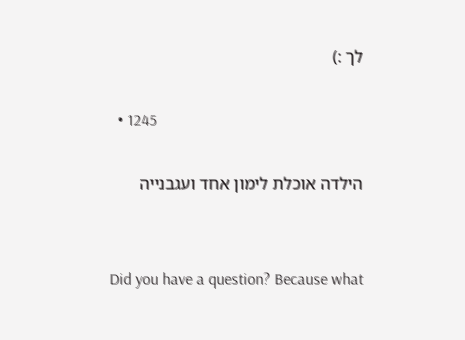לך :)

  • 1245

הילדה אוכלת לימון אחד ועגבנייה


Did you have a question? Because what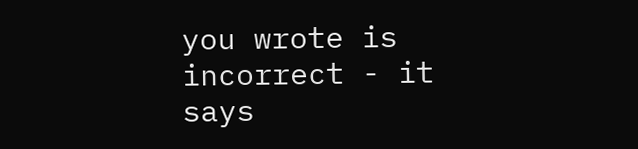you wrote is incorrect - it says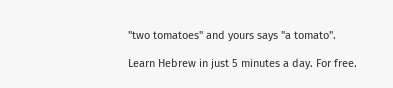"two tomatoes" and yours says "a tomato".

Learn Hebrew in just 5 minutes a day. For free.